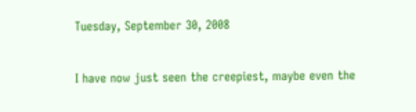Tuesday, September 30, 2008


I have now just seen the creepiest, maybe even the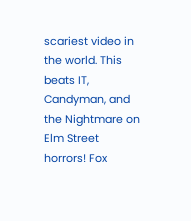scariest video in the world. This beats IT, Candyman, and the Nightmare on Elm Street horrors! Fox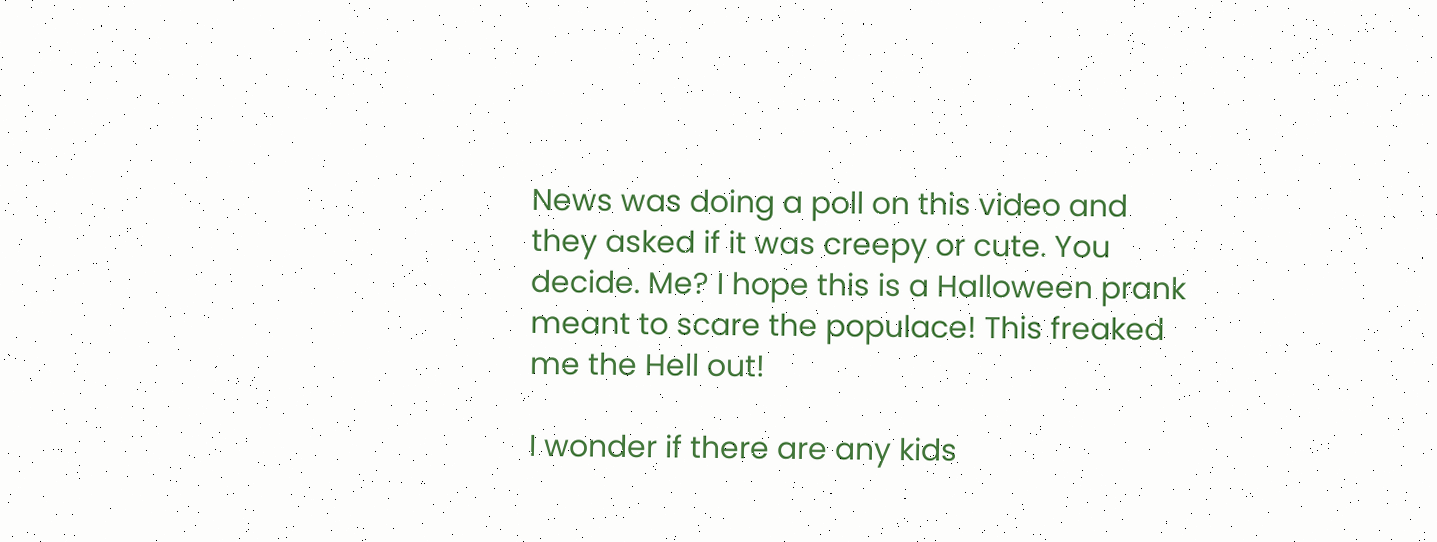News was doing a poll on this video and they asked if it was creepy or cute. You decide. Me? I hope this is a Halloween prank meant to scare the populace! This freaked me the Hell out!

I wonder if there are any kids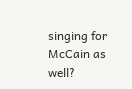singing for McCain as well?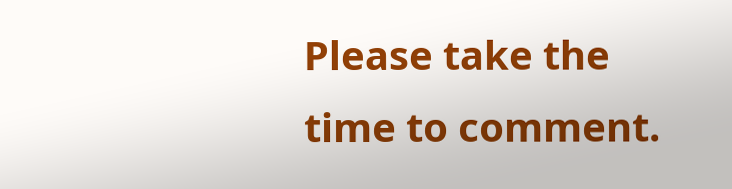Please take the time to comment.